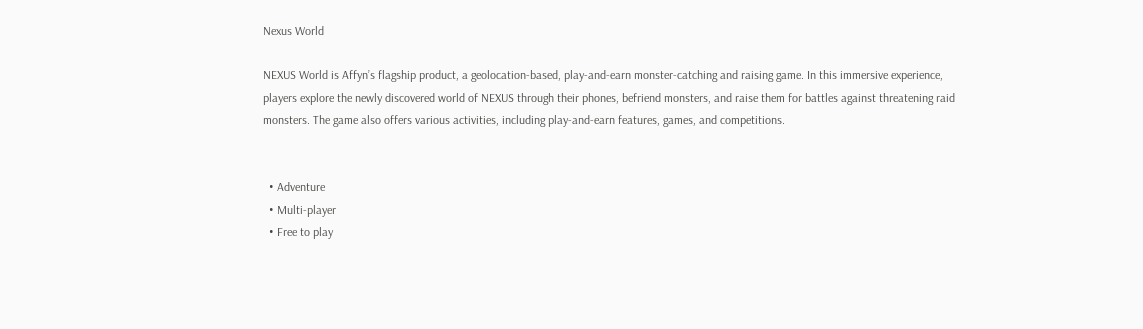Nexus World

NEXUS World is Affyn’s flagship product, a geolocation-based, play-and-earn monster-catching and raising game. In this immersive experience, players explore the newly discovered world of NEXUS through their phones, befriend monsters, and raise them for battles against threatening raid monsters. The game also offers various activities, including play-and-earn features, games, and competitions.


  • Adventure
  • Multi-player
  • Free to play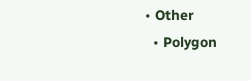• Other
  • Polygon